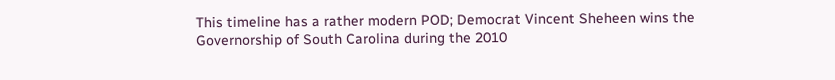This timeline has a rather modern POD; Democrat Vincent Sheheen wins the Governorship of South Carolina during the 2010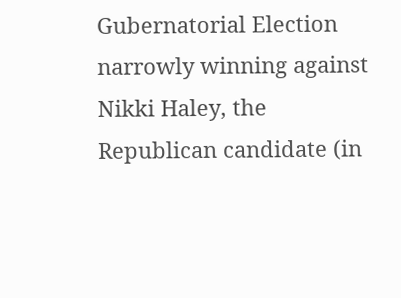Gubernatorial Election narrowly winning against Nikki Haley, the Republican candidate (in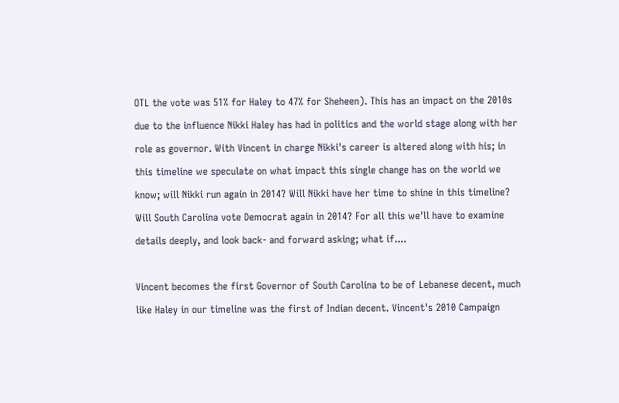OTL the vote was 51% for Haley to 47% for Sheheen). This has an impact on the 2010s due to the influence Nikki Haley has had in politics and the world stage along with her role as governor. With Vincent in charge Nikki's career is altered along with his; in this timeline we speculate on what impact this single change has on the world we know; will Nikki run again in 2014? Will Nikki have her time to shine in this timeline? Will South Carolina vote Democrat again in 2014? For all this we'll have to examine details deeply, and look back- and forward asking; what if....

Vincent becomes the first Governor of South Carolina to be of Lebanese decent, much like Haley in our timeline was the first of Indian decent. Vincent's 2010 Campaign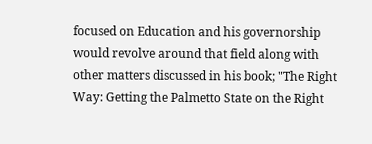focused on Education and his governorship would revolve around that field along with other matters discussed in his book; "The Right Way: Getting the Palmetto State on the Right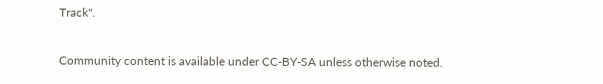Track".

Community content is available under CC-BY-SA unless otherwise noted.